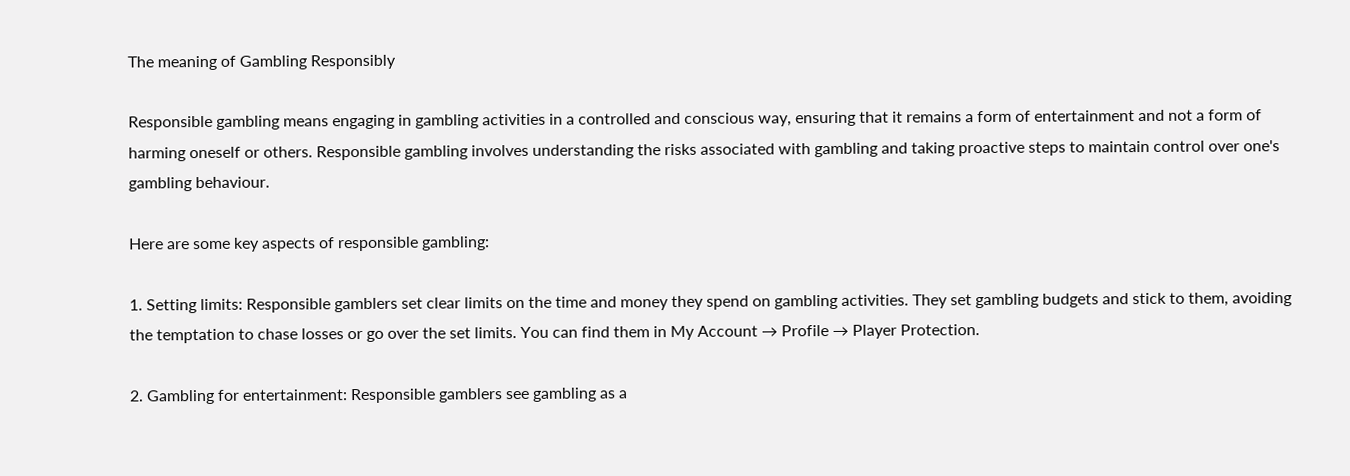The meaning of Gambling Responsibly

Responsible gambling means engaging in gambling activities in a controlled and conscious way, ensuring that it remains a form of entertainment and not a form of harming oneself or others. Responsible gambling involves understanding the risks associated with gambling and taking proactive steps to maintain control over one's gambling behaviour.

Here are some key aspects of responsible gambling:

1. Setting limits: Responsible gamblers set clear limits on the time and money they spend on gambling activities. They set gambling budgets and stick to them, avoiding the temptation to chase losses or go over the set limits. You can find them in My Account → Profile → Player Protection.

2. Gambling for entertainment: Responsible gamblers see gambling as a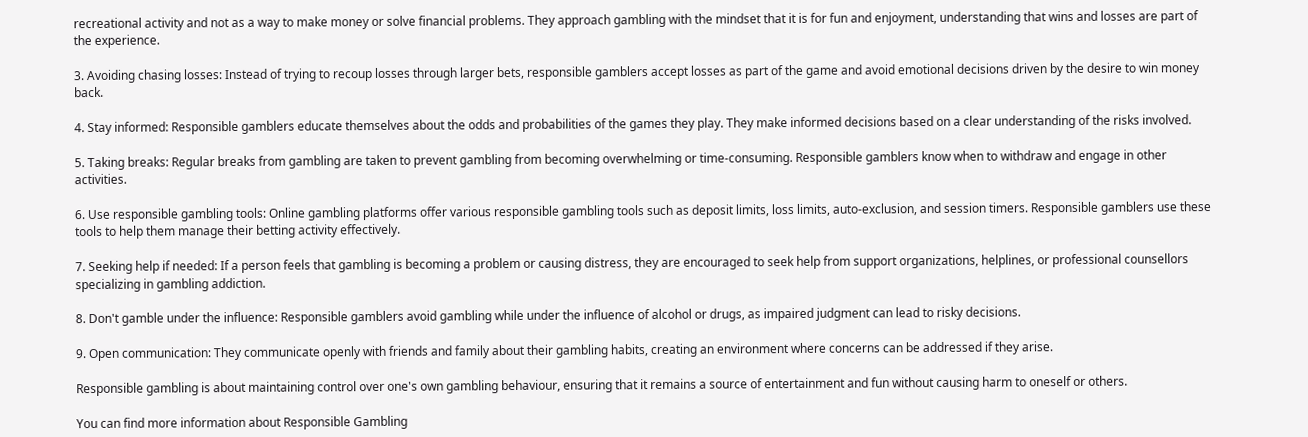recreational activity and not as a way to make money or solve financial problems. They approach gambling with the mindset that it is for fun and enjoyment, understanding that wins and losses are part of the experience.

3. Avoiding chasing losses: Instead of trying to recoup losses through larger bets, responsible gamblers accept losses as part of the game and avoid emotional decisions driven by the desire to win money back.

4. Stay informed: Responsible gamblers educate themselves about the odds and probabilities of the games they play. They make informed decisions based on a clear understanding of the risks involved.

5. Taking breaks: Regular breaks from gambling are taken to prevent gambling from becoming overwhelming or time-consuming. Responsible gamblers know when to withdraw and engage in other activities.

6. Use responsible gambling tools: Online gambling platforms offer various responsible gambling tools such as deposit limits, loss limits, auto-exclusion, and session timers. Responsible gamblers use these tools to help them manage their betting activity effectively.

7. Seeking help if needed: If a person feels that gambling is becoming a problem or causing distress, they are encouraged to seek help from support organizations, helplines, or professional counsellors specializing in gambling addiction.

8. Don't gamble under the influence: Responsible gamblers avoid gambling while under the influence of alcohol or drugs, as impaired judgment can lead to risky decisions.

9. Open communication: They communicate openly with friends and family about their gambling habits, creating an environment where concerns can be addressed if they arise.

Responsible gambling is about maintaining control over one's own gambling behaviour, ensuring that it remains a source of entertainment and fun without causing harm to oneself or others.

You can find more information about Responsible Gambling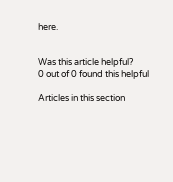here.


Was this article helpful?
0 out of 0 found this helpful

Articles in this section